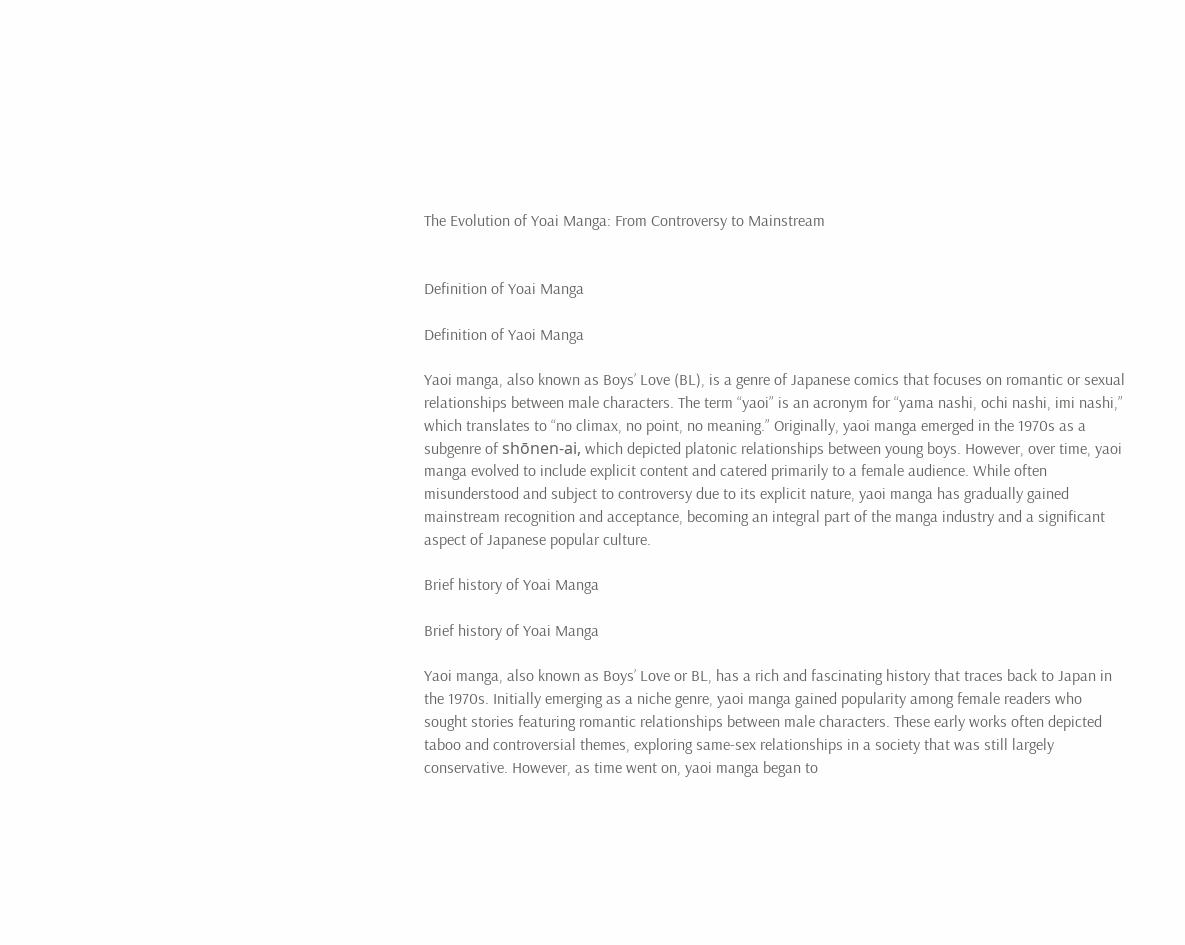The Evolution of Yoai Manga: From Controversy to Mainstream


Definition of Yoai Manga

Definition of Yaoi Manga

Yaoi manga, also known as Boys’ Love (BL), is a genre of Japanese comics that focuses on romantic or sexual relationships between male characters. The term “yaoi” is an acronym for “yama nashi, ochi nashi, imi nashi,” which translates to “no climax, no point, no meaning.” Originally, yaoi manga emerged in the 1970s as a subgenre of shōnen-ai, which depicted platonic relationships between young boys. However, over time, yaoi manga evolved to include explicit content and catered primarily to a female audience. While often misunderstood and subject to controversy due to its explicit nature, yaoi manga has gradually gained mainstream recognition and acceptance, becoming an integral part of the manga industry and a significant aspect of Japanese popular culture.

Brief history of Yoai Manga

Brief history of Yoai Manga

Yaoi manga, also known as Boys’ Love or BL, has a rich and fascinating history that traces back to Japan in the 1970s. Initially emerging as a niche genre, yaoi manga gained popularity among female readers who sought stories featuring romantic relationships between male characters. These early works often depicted taboo and controversial themes, exploring same-sex relationships in a society that was still largely conservative. However, as time went on, yaoi manga began to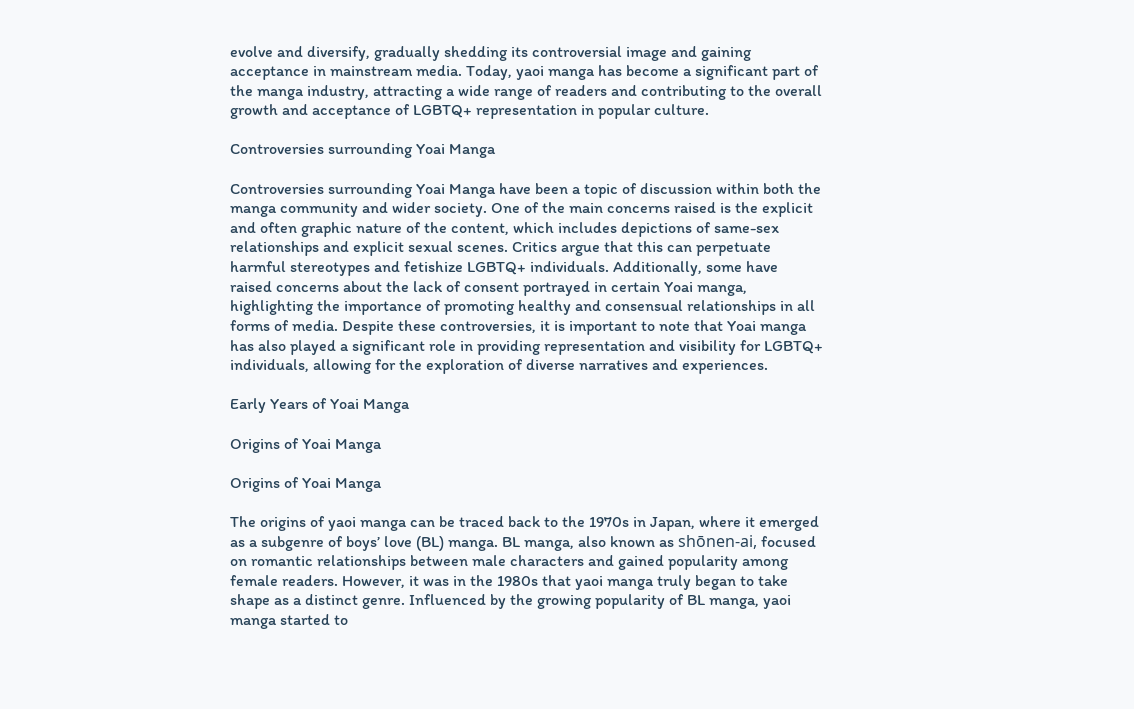evolve and diversify, gradually shedding its controversial image and gaining acceptance in mainstream media. Today, yaoi manga has become a significant part of the manga industry, attracting a wide range of readers and contributing to the overall growth and acceptance of LGBTQ+ representation in popular culture.

Controversies surrounding Yoai Manga

Controversies surrounding Yoai Manga have been a topic of discussion within both the manga community and wider society. One of the main concerns raised is the explicit and often graphic nature of the content, which includes depictions of same-sex relationships and explicit sexual scenes. Critics argue that this can perpetuate harmful stereotypes and fetishize LGBTQ+ individuals. Additionally, some have raised concerns about the lack of consent portrayed in certain Yoai manga, highlighting the importance of promoting healthy and consensual relationships in all forms of media. Despite these controversies, it is important to note that Yoai manga has also played a significant role in providing representation and visibility for LGBTQ+ individuals, allowing for the exploration of diverse narratives and experiences.

Early Years of Yoai Manga

Origins of Yoai Manga

Origins of Yoai Manga

The origins of yaoi manga can be traced back to the 1970s in Japan, where it emerged as a subgenre of boys’ love (BL) manga. BL manga, also known as shōnen-ai, focused on romantic relationships between male characters and gained popularity among female readers. However, it was in the 1980s that yaoi manga truly began to take shape as a distinct genre. Influenced by the growing popularity of BL manga, yaoi manga started to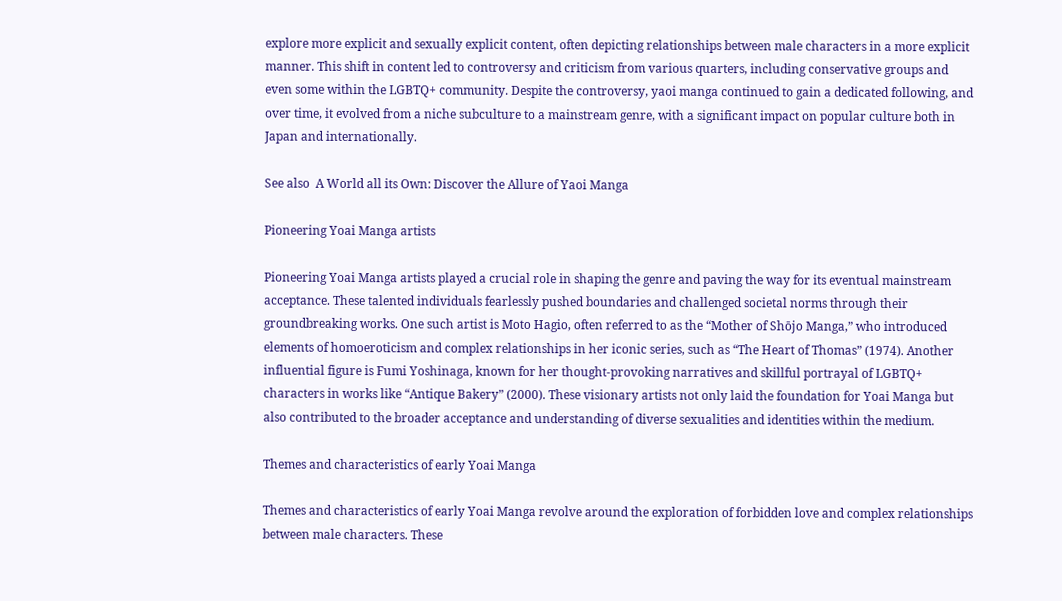explore more explicit and sexually explicit content, often depicting relationships between male characters in a more explicit manner. This shift in content led to controversy and criticism from various quarters, including conservative groups and even some within the LGBTQ+ community. Despite the controversy, yaoi manga continued to gain a dedicated following, and over time, it evolved from a niche subculture to a mainstream genre, with a significant impact on popular culture both in Japan and internationally.

See also  A World all its Own: Discover the Allure of Yaoi Manga

Pioneering Yoai Manga artists

Pioneering Yoai Manga artists played a crucial role in shaping the genre and paving the way for its eventual mainstream acceptance. These talented individuals fearlessly pushed boundaries and challenged societal norms through their groundbreaking works. One such artist is Moto Hagio, often referred to as the “Mother of Shōjo Manga,” who introduced elements of homoeroticism and complex relationships in her iconic series, such as “The Heart of Thomas” (1974). Another influential figure is Fumi Yoshinaga, known for her thought-provoking narratives and skillful portrayal of LGBTQ+ characters in works like “Antique Bakery” (2000). These visionary artists not only laid the foundation for Yoai Manga but also contributed to the broader acceptance and understanding of diverse sexualities and identities within the medium.

Themes and characteristics of early Yoai Manga

Themes and characteristics of early Yoai Manga revolve around the exploration of forbidden love and complex relationships between male characters. These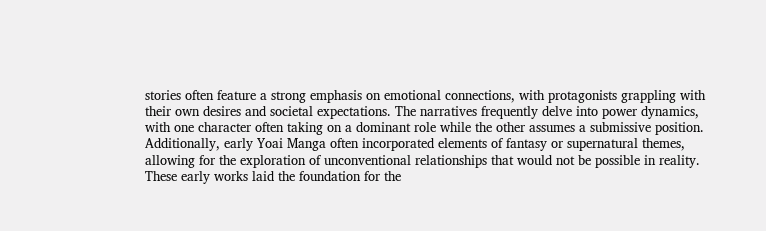stories often feature a strong emphasis on emotional connections, with protagonists grappling with their own desires and societal expectations. The narratives frequently delve into power dynamics, with one character often taking on a dominant role while the other assumes a submissive position. Additionally, early Yoai Manga often incorporated elements of fantasy or supernatural themes, allowing for the exploration of unconventional relationships that would not be possible in reality. These early works laid the foundation for the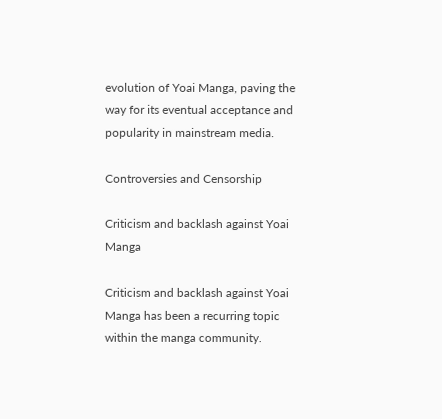evolution of Yoai Manga, paving the way for its eventual acceptance and popularity in mainstream media.

Controversies and Censorship

Criticism and backlash against Yoai Manga

Criticism and backlash against Yoai Manga has been a recurring topic within the manga community.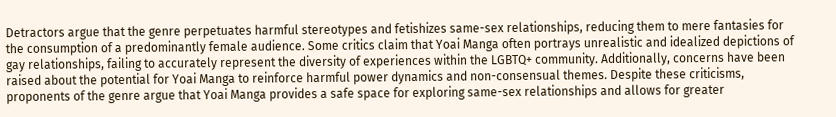Detractors argue that the genre perpetuates harmful stereotypes and fetishizes same-sex relationships, reducing them to mere fantasies for the consumption of a predominantly female audience. Some critics claim that Yoai Manga often portrays unrealistic and idealized depictions of gay relationships, failing to accurately represent the diversity of experiences within the LGBTQ+ community. Additionally, concerns have been raised about the potential for Yoai Manga to reinforce harmful power dynamics and non-consensual themes. Despite these criticisms, proponents of the genre argue that Yoai Manga provides a safe space for exploring same-sex relationships and allows for greater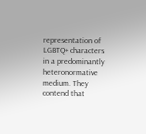representation of LGBTQ+ characters in a predominantly heteronormative medium. They contend that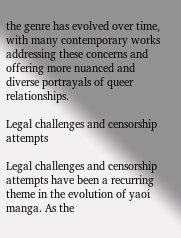the genre has evolved over time, with many contemporary works addressing these concerns and offering more nuanced and diverse portrayals of queer relationships.

Legal challenges and censorship attempts

Legal challenges and censorship attempts have been a recurring theme in the evolution of yaoi manga. As the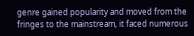genre gained popularity and moved from the fringes to the mainstream, it faced numerous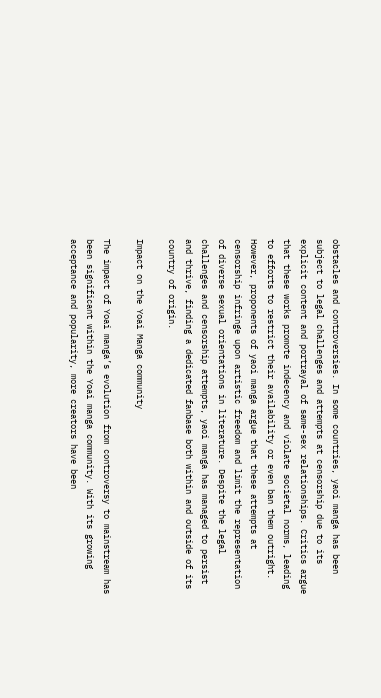obstacles and controversies. In some countries, yaoi manga has been subject to legal challenges and attempts at censorship due to its explicit content and portrayal of same-sex relationships. Critics argue that these works promote indecency and violate societal norms, leading to efforts to restrict their availability or even ban them outright. However, proponents of yaoi manga argue that these attempts at censorship infringe upon artistic freedom and limit the representation of diverse sexual orientations in literature. Despite the legal challenges and censorship attempts, yaoi manga has managed to persist and thrive, finding a dedicated fanbase both within and outside of its country of origin.

Impact on the Yoai Manga community

The impact of Yoai manga’s evolution from controversy to mainstream has been significant within the Yoai manga community. With its growing acceptance and popularity, more creators have been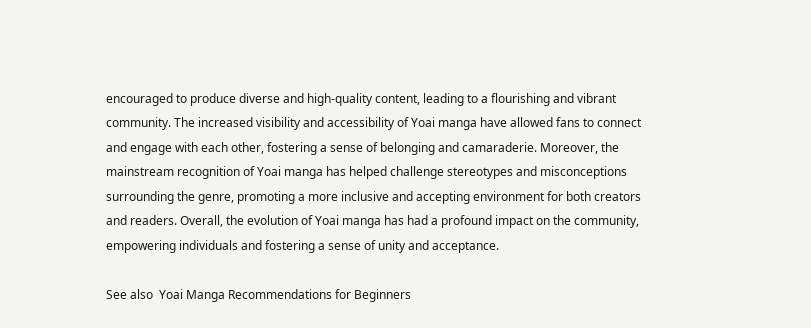encouraged to produce diverse and high-quality content, leading to a flourishing and vibrant community. The increased visibility and accessibility of Yoai manga have allowed fans to connect and engage with each other, fostering a sense of belonging and camaraderie. Moreover, the mainstream recognition of Yoai manga has helped challenge stereotypes and misconceptions surrounding the genre, promoting a more inclusive and accepting environment for both creators and readers. Overall, the evolution of Yoai manga has had a profound impact on the community, empowering individuals and fostering a sense of unity and acceptance.

See also  Yoai Manga Recommendations for Beginners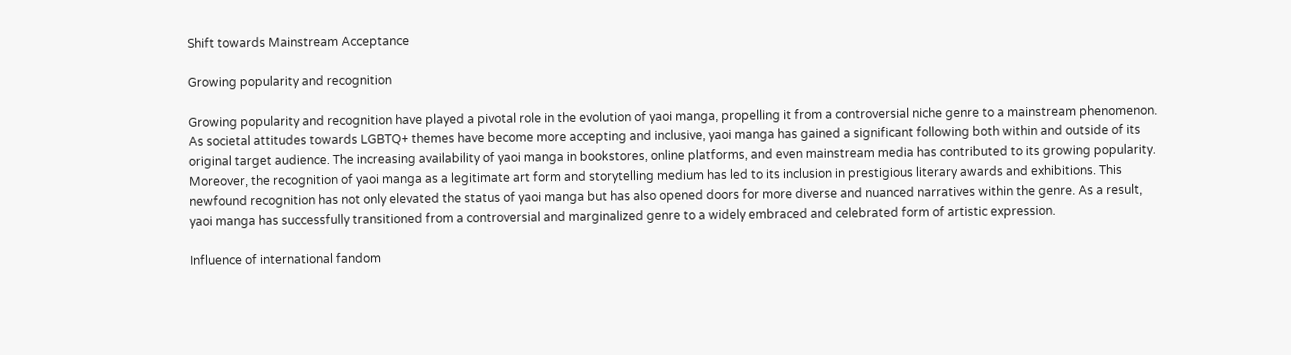Shift towards Mainstream Acceptance

Growing popularity and recognition

Growing popularity and recognition have played a pivotal role in the evolution of yaoi manga, propelling it from a controversial niche genre to a mainstream phenomenon. As societal attitudes towards LGBTQ+ themes have become more accepting and inclusive, yaoi manga has gained a significant following both within and outside of its original target audience. The increasing availability of yaoi manga in bookstores, online platforms, and even mainstream media has contributed to its growing popularity. Moreover, the recognition of yaoi manga as a legitimate art form and storytelling medium has led to its inclusion in prestigious literary awards and exhibitions. This newfound recognition has not only elevated the status of yaoi manga but has also opened doors for more diverse and nuanced narratives within the genre. As a result, yaoi manga has successfully transitioned from a controversial and marginalized genre to a widely embraced and celebrated form of artistic expression.

Influence of international fandom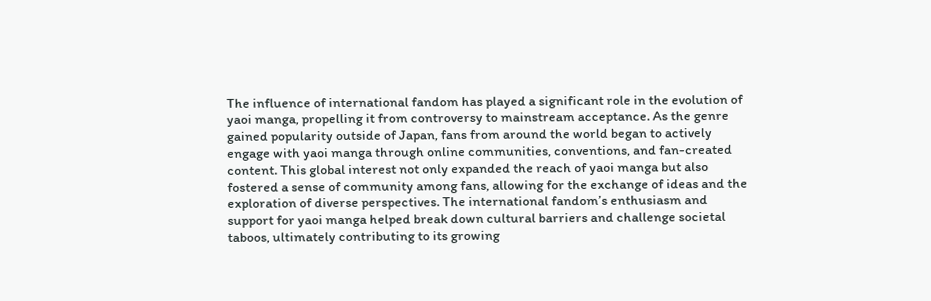The influence of international fandom has played a significant role in the evolution of yaoi manga, propelling it from controversy to mainstream acceptance. As the genre gained popularity outside of Japan, fans from around the world began to actively engage with yaoi manga through online communities, conventions, and fan-created content. This global interest not only expanded the reach of yaoi manga but also fostered a sense of community among fans, allowing for the exchange of ideas and the exploration of diverse perspectives. The international fandom’s enthusiasm and support for yaoi manga helped break down cultural barriers and challenge societal taboos, ultimately contributing to its growing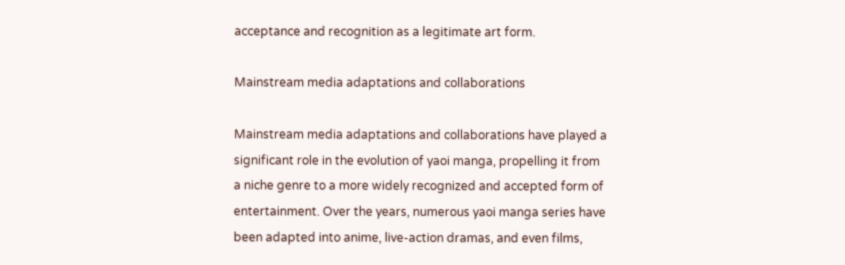acceptance and recognition as a legitimate art form.

Mainstream media adaptations and collaborations

Mainstream media adaptations and collaborations have played a significant role in the evolution of yaoi manga, propelling it from a niche genre to a more widely recognized and accepted form of entertainment. Over the years, numerous yaoi manga series have been adapted into anime, live-action dramas, and even films,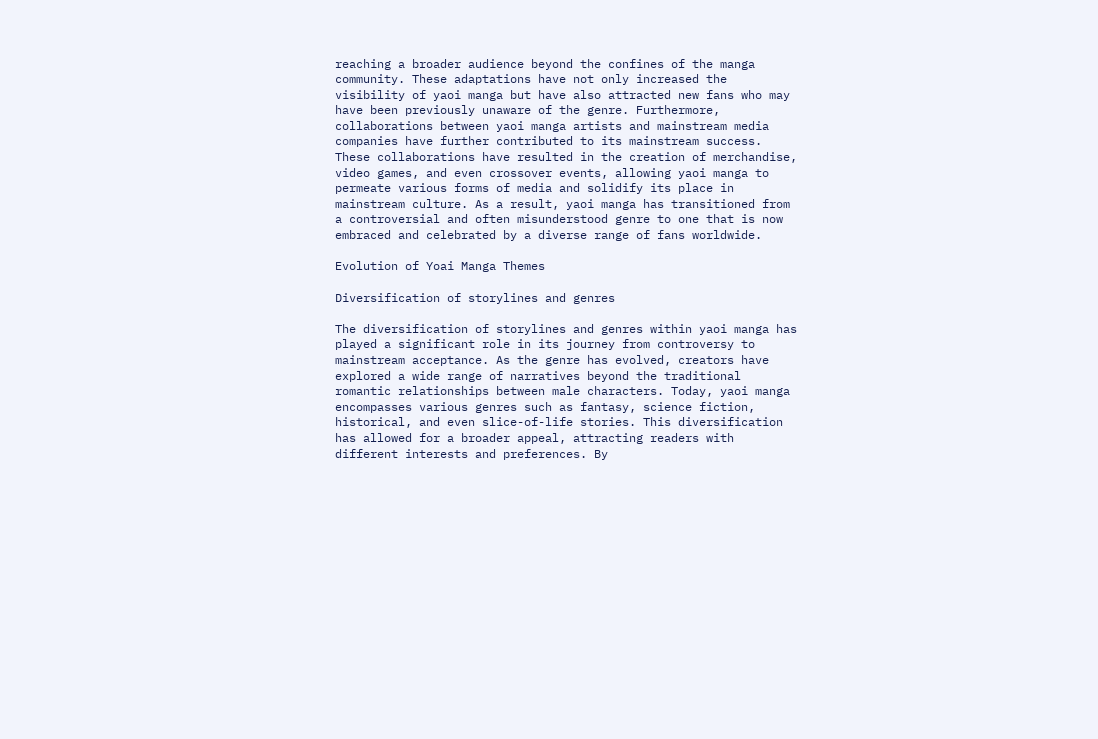reaching a broader audience beyond the confines of the manga community. These adaptations have not only increased the visibility of yaoi manga but have also attracted new fans who may have been previously unaware of the genre. Furthermore, collaborations between yaoi manga artists and mainstream media companies have further contributed to its mainstream success. These collaborations have resulted in the creation of merchandise, video games, and even crossover events, allowing yaoi manga to permeate various forms of media and solidify its place in mainstream culture. As a result, yaoi manga has transitioned from a controversial and often misunderstood genre to one that is now embraced and celebrated by a diverse range of fans worldwide.

Evolution of Yoai Manga Themes

Diversification of storylines and genres

The diversification of storylines and genres within yaoi manga has played a significant role in its journey from controversy to mainstream acceptance. As the genre has evolved, creators have explored a wide range of narratives beyond the traditional romantic relationships between male characters. Today, yaoi manga encompasses various genres such as fantasy, science fiction, historical, and even slice-of-life stories. This diversification has allowed for a broader appeal, attracting readers with different interests and preferences. By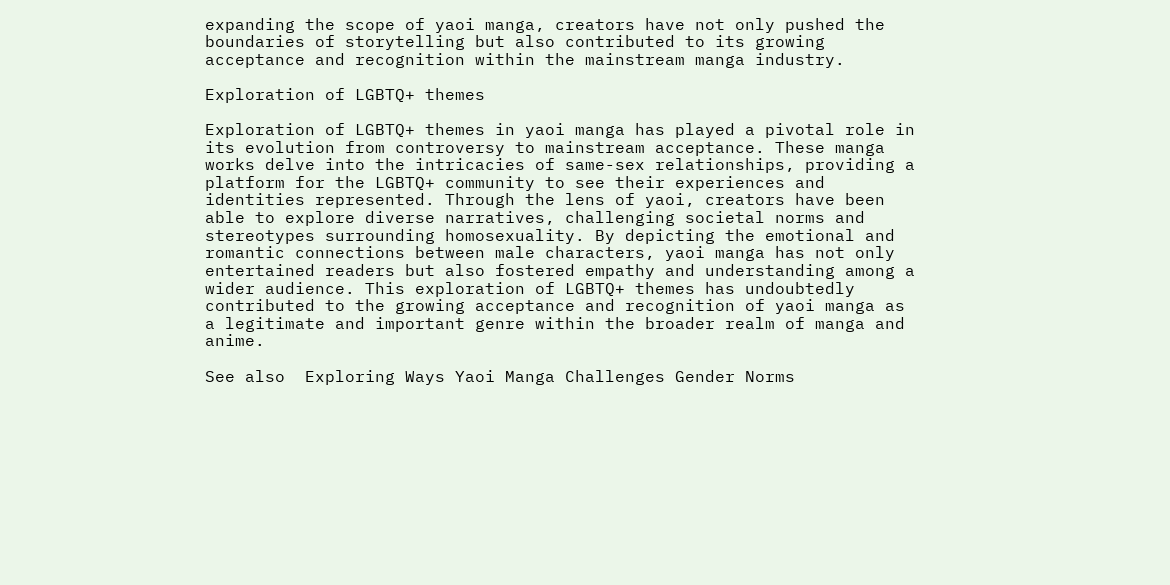expanding the scope of yaoi manga, creators have not only pushed the boundaries of storytelling but also contributed to its growing acceptance and recognition within the mainstream manga industry.

Exploration of LGBTQ+ themes

Exploration of LGBTQ+ themes in yaoi manga has played a pivotal role in its evolution from controversy to mainstream acceptance. These manga works delve into the intricacies of same-sex relationships, providing a platform for the LGBTQ+ community to see their experiences and identities represented. Through the lens of yaoi, creators have been able to explore diverse narratives, challenging societal norms and stereotypes surrounding homosexuality. By depicting the emotional and romantic connections between male characters, yaoi manga has not only entertained readers but also fostered empathy and understanding among a wider audience. This exploration of LGBTQ+ themes has undoubtedly contributed to the growing acceptance and recognition of yaoi manga as a legitimate and important genre within the broader realm of manga and anime.

See also  Exploring Ways Yaoi Manga Challenges Gender Norms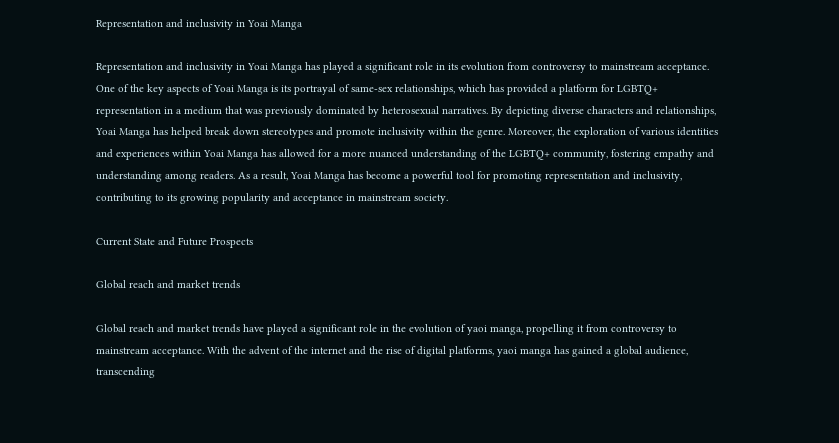Representation and inclusivity in Yoai Manga

Representation and inclusivity in Yoai Manga has played a significant role in its evolution from controversy to mainstream acceptance. One of the key aspects of Yoai Manga is its portrayal of same-sex relationships, which has provided a platform for LGBTQ+ representation in a medium that was previously dominated by heterosexual narratives. By depicting diverse characters and relationships, Yoai Manga has helped break down stereotypes and promote inclusivity within the genre. Moreover, the exploration of various identities and experiences within Yoai Manga has allowed for a more nuanced understanding of the LGBTQ+ community, fostering empathy and understanding among readers. As a result, Yoai Manga has become a powerful tool for promoting representation and inclusivity, contributing to its growing popularity and acceptance in mainstream society.

Current State and Future Prospects

Global reach and market trends

Global reach and market trends have played a significant role in the evolution of yaoi manga, propelling it from controversy to mainstream acceptance. With the advent of the internet and the rise of digital platforms, yaoi manga has gained a global audience, transcending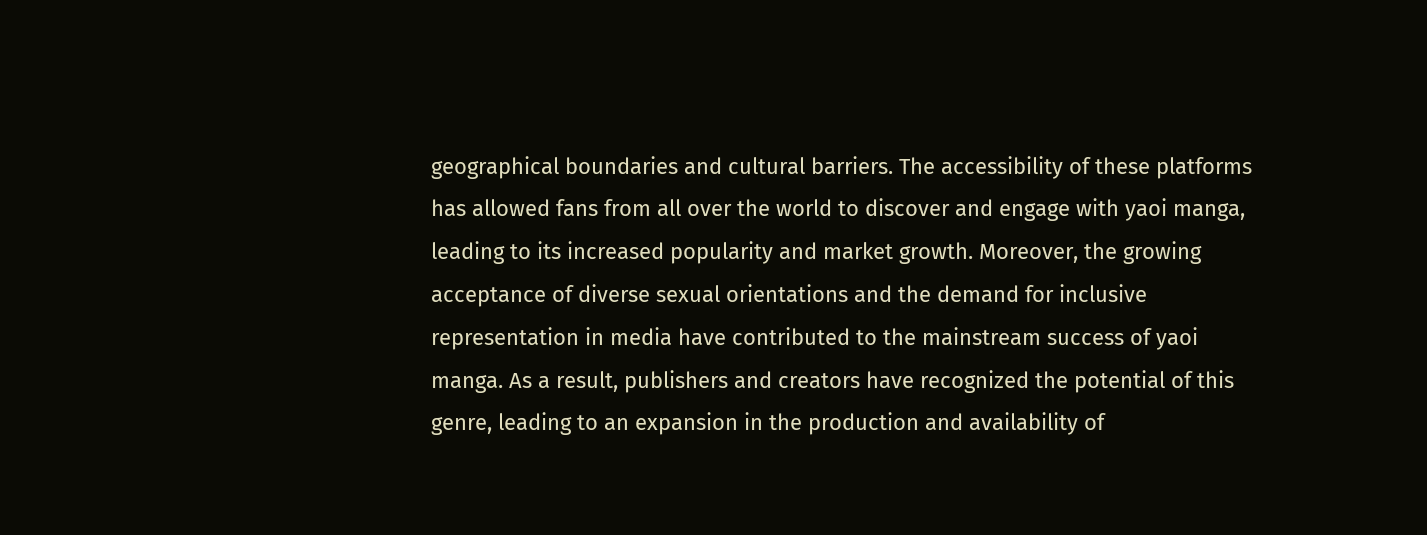geographical boundaries and cultural barriers. The accessibility of these platforms has allowed fans from all over the world to discover and engage with yaoi manga, leading to its increased popularity and market growth. Moreover, the growing acceptance of diverse sexual orientations and the demand for inclusive representation in media have contributed to the mainstream success of yaoi manga. As a result, publishers and creators have recognized the potential of this genre, leading to an expansion in the production and availability of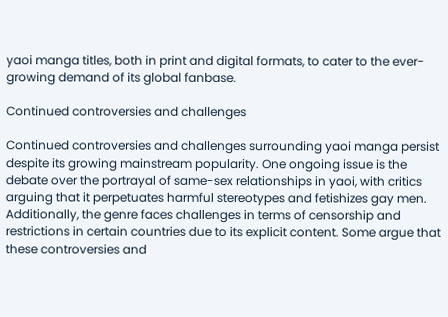yaoi manga titles, both in print and digital formats, to cater to the ever-growing demand of its global fanbase.

Continued controversies and challenges

Continued controversies and challenges surrounding yaoi manga persist despite its growing mainstream popularity. One ongoing issue is the debate over the portrayal of same-sex relationships in yaoi, with critics arguing that it perpetuates harmful stereotypes and fetishizes gay men. Additionally, the genre faces challenges in terms of censorship and restrictions in certain countries due to its explicit content. Some argue that these controversies and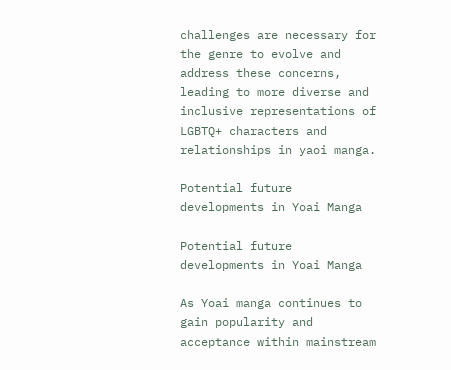challenges are necessary for the genre to evolve and address these concerns, leading to more diverse and inclusive representations of LGBTQ+ characters and relationships in yaoi manga.

Potential future developments in Yoai Manga

Potential future developments in Yoai Manga

As Yoai manga continues to gain popularity and acceptance within mainstream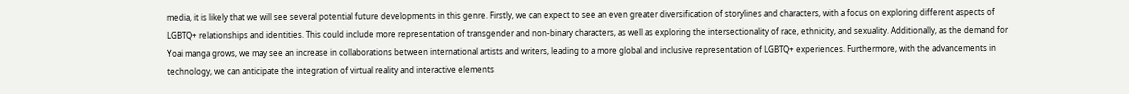media, it is likely that we will see several potential future developments in this genre. Firstly, we can expect to see an even greater diversification of storylines and characters, with a focus on exploring different aspects of LGBTQ+ relationships and identities. This could include more representation of transgender and non-binary characters, as well as exploring the intersectionality of race, ethnicity, and sexuality. Additionally, as the demand for Yoai manga grows, we may see an increase in collaborations between international artists and writers, leading to a more global and inclusive representation of LGBTQ+ experiences. Furthermore, with the advancements in technology, we can anticipate the integration of virtual reality and interactive elements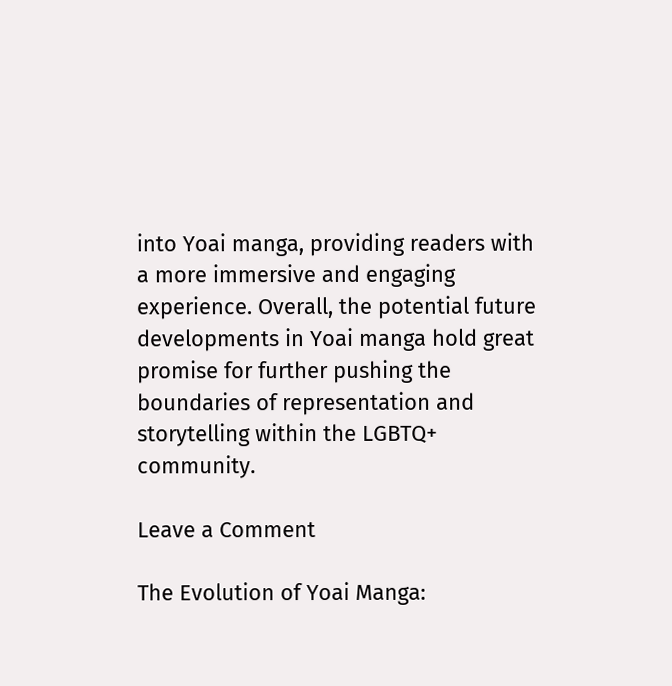into Yoai manga, providing readers with a more immersive and engaging experience. Overall, the potential future developments in Yoai manga hold great promise for further pushing the boundaries of representation and storytelling within the LGBTQ+ community.

Leave a Comment

The Evolution of Yoai Manga: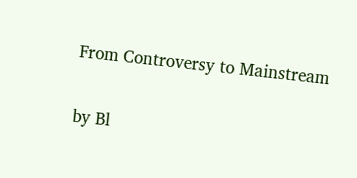From Controversy to Mainstream

by Bl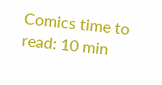Comics time to read: 10 min